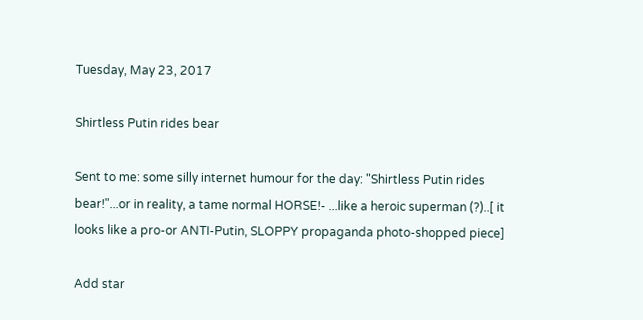Tuesday, May 23, 2017

Shirtless Putin rides bear

Sent to me: some silly internet humour for the day: "Shirtless Putin rides bear!"...or in reality, a tame normal HORSE!- ...like a heroic superman (?)..[ it looks like a pro-or ANTI-Putin, SLOPPY propaganda photo-shopped piece]

Add star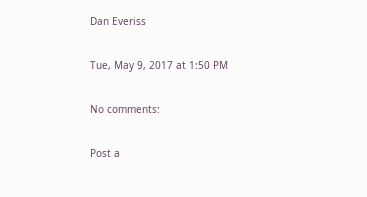Dan Everiss

Tue, May 9, 2017 at 1:50 PM

No comments:

Post a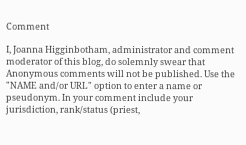Comment

I, Joanna Higginbotham, administrator and comment moderator of this blog, do solemnly swear that Anonymous comments will not be published. Use the "NAME and/or URL" option to enter a name or pseudonym. In your comment include your jurisdiction, rank/status (priest,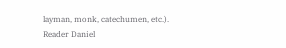layman, monk, catechumen, etc.). Reader Daniel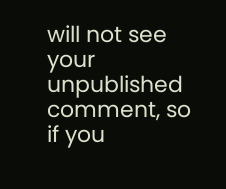will not see your unpublished comment, so if you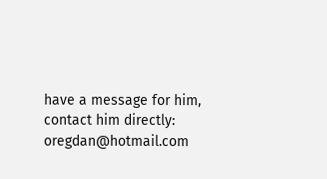have a message for him, contact him directly: oregdan@hotmail.com